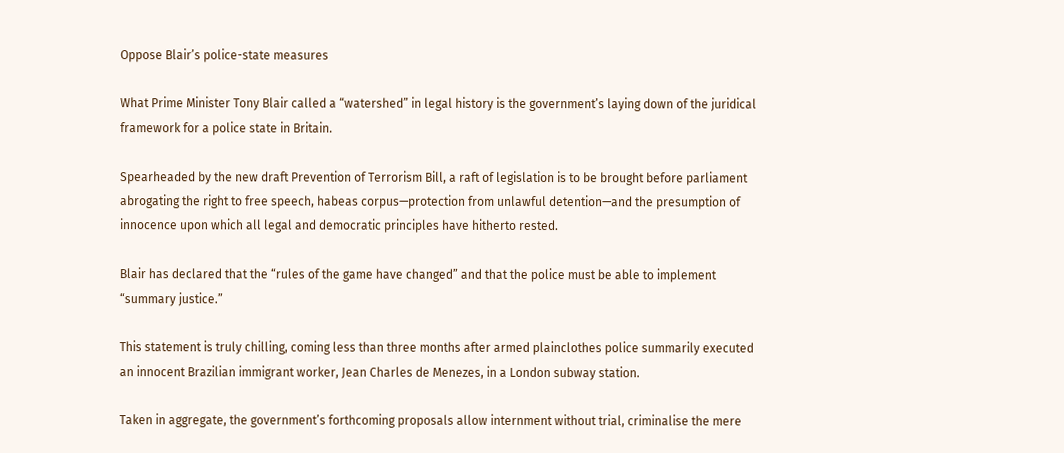Oppose Blair’s police-state measures

What Prime Minister Tony Blair called a “watershed” in legal history is the government’s laying down of the juridical framework for a police state in Britain.

Spearheaded by the new draft Prevention of Terrorism Bill, a raft of legislation is to be brought before parliament abrogating the right to free speech, habeas corpus—protection from unlawful detention—and the presumption of innocence upon which all legal and democratic principles have hitherto rested.

Blair has declared that the “rules of the game have changed” and that the police must be able to implement “summary justice.”

This statement is truly chilling, coming less than three months after armed plainclothes police summarily executed an innocent Brazilian immigrant worker, Jean Charles de Menezes, in a London subway station.

Taken in aggregate, the government’s forthcoming proposals allow internment without trial, criminalise the mere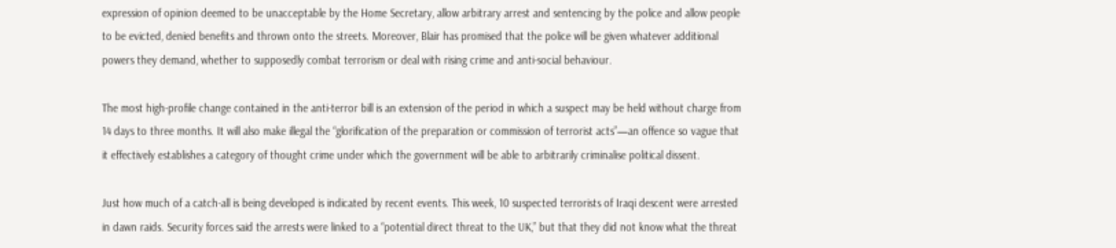expression of opinion deemed to be unacceptable by the Home Secretary, allow arbitrary arrest and sentencing by the police and allow people to be evicted, denied benefits and thrown onto the streets. Moreover, Blair has promised that the police will be given whatever additional powers they demand, whether to supposedly combat terrorism or deal with rising crime and anti-social behaviour.

The most high-profile change contained in the anti-terror bill is an extension of the period in which a suspect may be held without charge from 14 days to three months. It will also make illegal the “glorification of the preparation or commission of terrorist acts”—an offence so vague that it effectively establishes a category of thought crime under which the government will be able to arbitrarily criminalise political dissent.

Just how much of a catch-all is being developed is indicated by recent events. This week, 10 suspected terrorists of Iraqi descent were arrested in dawn raids. Security forces said the arrests were linked to a “potential direct threat to the UK,” but that they did not know what the threat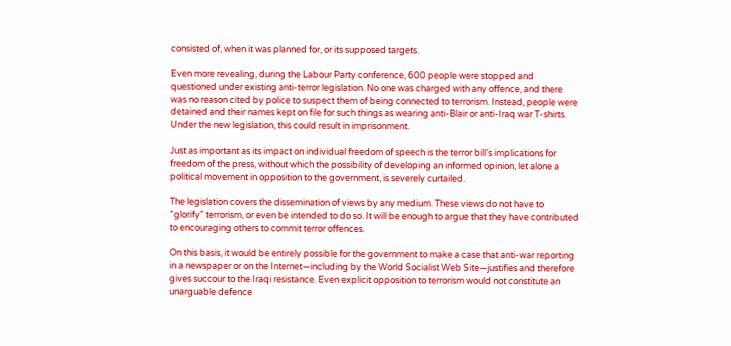consisted of, when it was planned for, or its supposed targets.

Even more revealing, during the Labour Party conference, 600 people were stopped and questioned under existing anti-terror legislation. No one was charged with any offence, and there was no reason cited by police to suspect them of being connected to terrorism. Instead, people were detained and their names kept on file for such things as wearing anti-Blair or anti-Iraq war T-shirts. Under the new legislation, this could result in imprisonment.

Just as important as its impact on individual freedom of speech is the terror bill’s implications for freedom of the press, without which the possibility of developing an informed opinion, let alone a political movement in opposition to the government, is severely curtailed.

The legislation covers the dissemination of views by any medium. These views do not have to “glorify” terrorism, or even be intended to do so. It will be enough to argue that they have contributed to encouraging others to commit terror offences.

On this basis, it would be entirely possible for the government to make a case that anti-war reporting in a newspaper or on the Internet—including by the World Socialist Web Site—justifies and therefore gives succour to the Iraqi resistance. Even explicit opposition to terrorism would not constitute an unarguable defence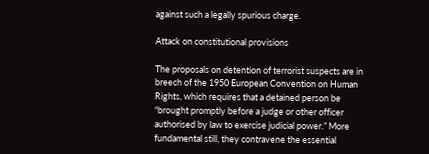against such a legally spurious charge.

Attack on constitutional provisions

The proposals on detention of terrorist suspects are in breech of the 1950 European Convention on Human Rights, which requires that a detained person be “brought promptly before a judge or other officer authorised by law to exercise judicial power.” More fundamental still, they contravene the essential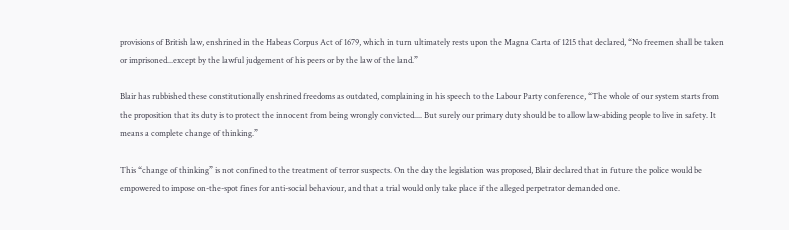provisions of British law, enshrined in the Habeas Corpus Act of 1679, which in turn ultimately rests upon the Magna Carta of 1215 that declared, “No freemen shall be taken or imprisoned...except by the lawful judgement of his peers or by the law of the land.”

Blair has rubbished these constitutionally enshrined freedoms as outdated, complaining in his speech to the Labour Party conference, “The whole of our system starts from the proposition that its duty is to protect the innocent from being wrongly convicted.... But surely our primary duty should be to allow law-abiding people to live in safety. It means a complete change of thinking.”

This “change of thinking” is not confined to the treatment of terror suspects. On the day the legislation was proposed, Blair declared that in future the police would be empowered to impose on-the-spot fines for anti-social behaviour, and that a trial would only take place if the alleged perpetrator demanded one.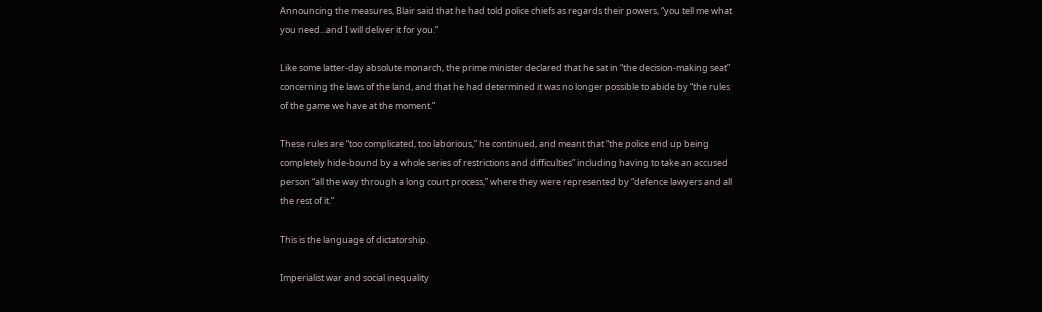Announcing the measures, Blair said that he had told police chiefs as regards their powers, “you tell me what you need...and I will deliver it for you.”

Like some latter-day absolute monarch, the prime minister declared that he sat in “the decision-making seat” concerning the laws of the land, and that he had determined it was no longer possible to abide by “the rules of the game we have at the moment.”

These rules are “too complicated, too laborious,” he continued, and meant that “the police end up being completely hide-bound by a whole series of restrictions and difficulties” including having to take an accused person “all the way through a long court process,” where they were represented by “defence lawyers and all the rest of it.”

This is the language of dictatorship.

Imperialist war and social inequality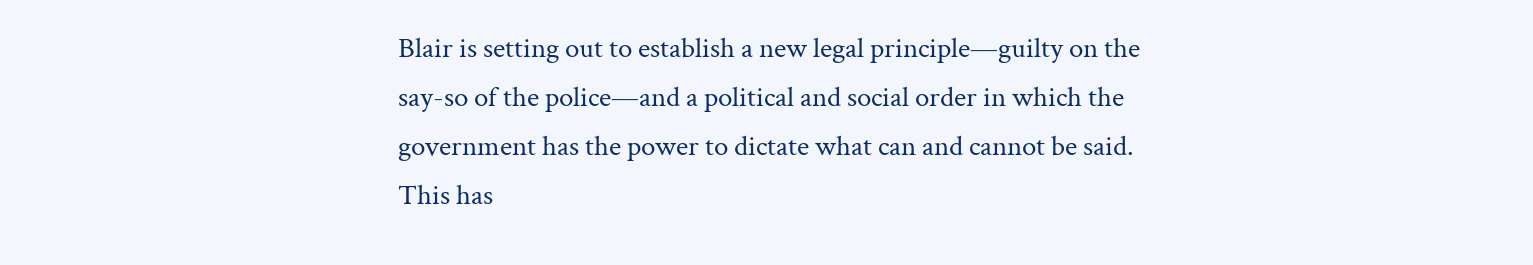Blair is setting out to establish a new legal principle—guilty on the say-so of the police—and a political and social order in which the government has the power to dictate what can and cannot be said. This has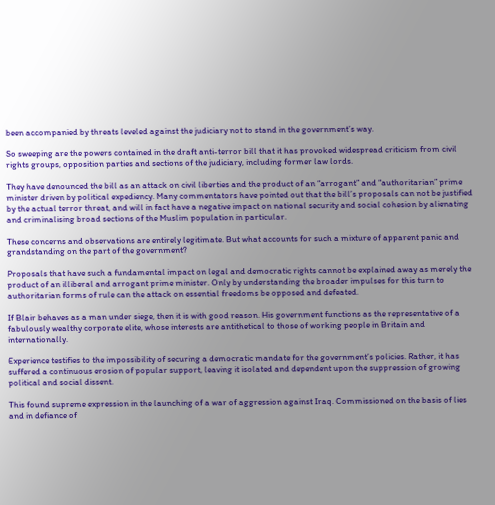been accompanied by threats leveled against the judiciary not to stand in the government’s way.

So sweeping are the powers contained in the draft anti-terror bill that it has provoked widespread criticism from civil rights groups, opposition parties and sections of the judiciary, including former law lords.

They have denounced the bill as an attack on civil liberties and the product of an “arrogant” and “authoritarian” prime minister driven by political expediency. Many commentators have pointed out that the bill’s proposals can not be justified by the actual terror threat, and will in fact have a negative impact on national security and social cohesion by alienating and criminalising broad sections of the Muslim population in particular.

These concerns and observations are entirely legitimate. But what accounts for such a mixture of apparent panic and grandstanding on the part of the government?

Proposals that have such a fundamental impact on legal and democratic rights cannot be explained away as merely the product of an illiberal and arrogant prime minister. Only by understanding the broader impulses for this turn to authoritarian forms of rule can the attack on essential freedoms be opposed and defeated.

If Blair behaves as a man under siege, then it is with good reason. His government functions as the representative of a fabulously wealthy corporate elite, whose interests are antithetical to those of working people in Britain and internationally.

Experience testifies to the impossibility of securing a democratic mandate for the government’s policies. Rather, it has suffered a continuous erosion of popular support, leaving it isolated and dependent upon the suppression of growing political and social dissent.

This found supreme expression in the launching of a war of aggression against Iraq. Commissioned on the basis of lies and in defiance of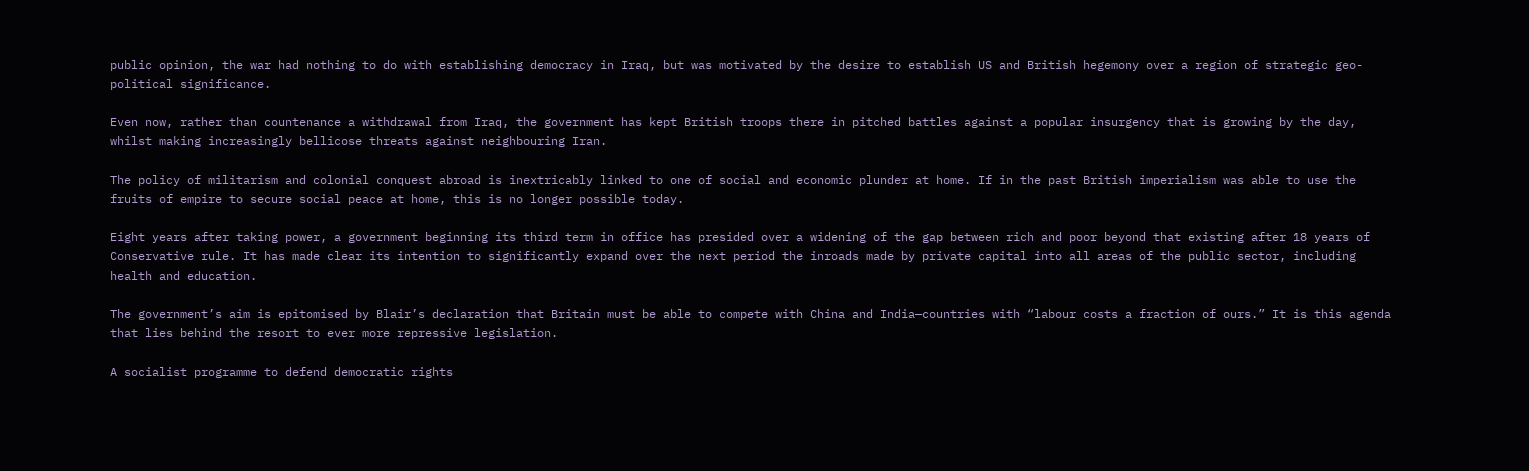public opinion, the war had nothing to do with establishing democracy in Iraq, but was motivated by the desire to establish US and British hegemony over a region of strategic geo-political significance.

Even now, rather than countenance a withdrawal from Iraq, the government has kept British troops there in pitched battles against a popular insurgency that is growing by the day, whilst making increasingly bellicose threats against neighbouring Iran.

The policy of militarism and colonial conquest abroad is inextricably linked to one of social and economic plunder at home. If in the past British imperialism was able to use the fruits of empire to secure social peace at home, this is no longer possible today.

Eight years after taking power, a government beginning its third term in office has presided over a widening of the gap between rich and poor beyond that existing after 18 years of Conservative rule. It has made clear its intention to significantly expand over the next period the inroads made by private capital into all areas of the public sector, including health and education.

The government’s aim is epitomised by Blair’s declaration that Britain must be able to compete with China and India—countries with “labour costs a fraction of ours.” It is this agenda that lies behind the resort to ever more repressive legislation.

A socialist programme to defend democratic rights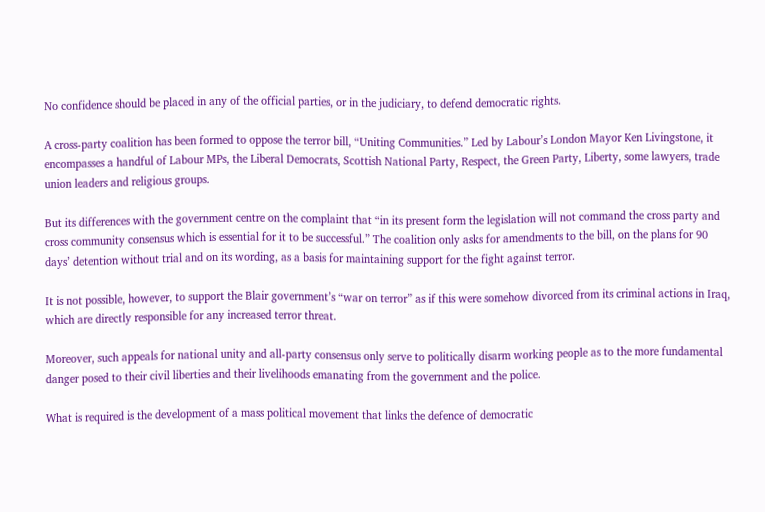No confidence should be placed in any of the official parties, or in the judiciary, to defend democratic rights.

A cross-party coalition has been formed to oppose the terror bill, “Uniting Communities.” Led by Labour’s London Mayor Ken Livingstone, it encompasses a handful of Labour MPs, the Liberal Democrats, Scottish National Party, Respect, the Green Party, Liberty, some lawyers, trade union leaders and religious groups.

But its differences with the government centre on the complaint that “in its present form the legislation will not command the cross party and cross community consensus which is essential for it to be successful.” The coalition only asks for amendments to the bill, on the plans for 90 days’ detention without trial and on its wording, as a basis for maintaining support for the fight against terror.

It is not possible, however, to support the Blair government’s “war on terror” as if this were somehow divorced from its criminal actions in Iraq, which are directly responsible for any increased terror threat.

Moreover, such appeals for national unity and all-party consensus only serve to politically disarm working people as to the more fundamental danger posed to their civil liberties and their livelihoods emanating from the government and the police.

What is required is the development of a mass political movement that links the defence of democratic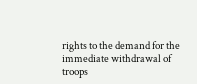rights to the demand for the immediate withdrawal of troops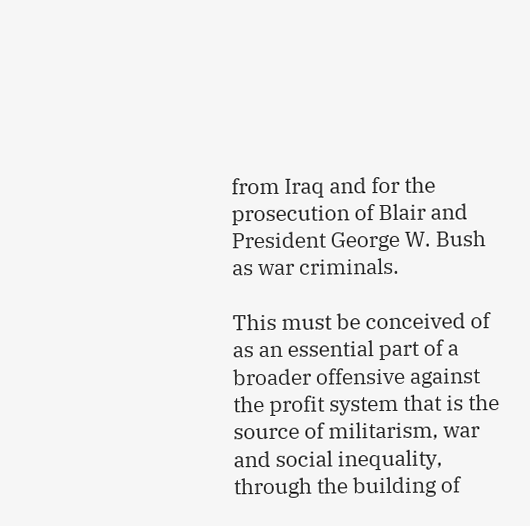from Iraq and for the prosecution of Blair and President George W. Bush as war criminals.

This must be conceived of as an essential part of a broader offensive against the profit system that is the source of militarism, war and social inequality, through the building of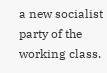a new socialist party of the working class.